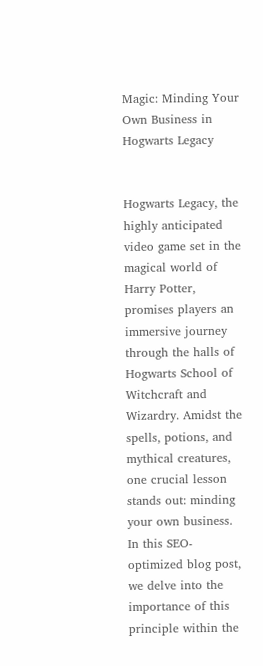Magic: Minding Your Own Business in Hogwarts Legacy


Hogwarts Legacy, the highly anticipated video game set in the magical world of Harry Potter, promises players an immersive journey through the halls of Hogwarts School of Witchcraft and Wizardry. Amidst the spells, potions, and mythical creatures, one crucial lesson stands out: minding your own business. In this SEO-optimized blog post, we delve into the importance of this principle within the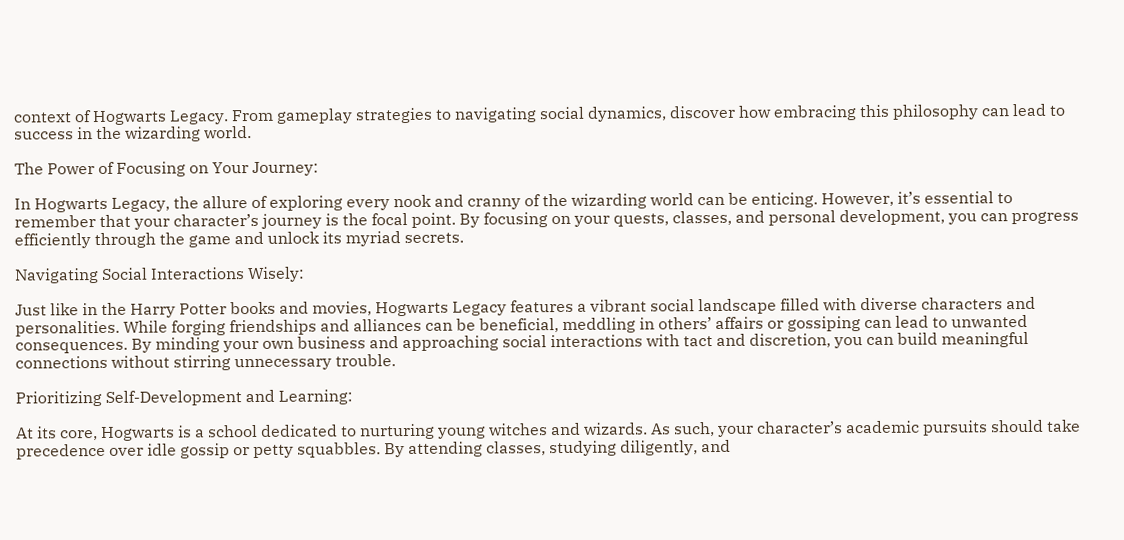context of Hogwarts Legacy. From gameplay strategies to navigating social dynamics, discover how embracing this philosophy can lead to success in the wizarding world.

The Power of Focusing on Your Journey:

In Hogwarts Legacy, the allure of exploring every nook and cranny of the wizarding world can be enticing. However, it’s essential to remember that your character’s journey is the focal point. By focusing on your quests, classes, and personal development, you can progress efficiently through the game and unlock its myriad secrets.

Navigating Social Interactions Wisely:

Just like in the Harry Potter books and movies, Hogwarts Legacy features a vibrant social landscape filled with diverse characters and personalities. While forging friendships and alliances can be beneficial, meddling in others’ affairs or gossiping can lead to unwanted consequences. By minding your own business and approaching social interactions with tact and discretion, you can build meaningful connections without stirring unnecessary trouble.

Prioritizing Self-Development and Learning:

At its core, Hogwarts is a school dedicated to nurturing young witches and wizards. As such, your character’s academic pursuits should take precedence over idle gossip or petty squabbles. By attending classes, studying diligently, and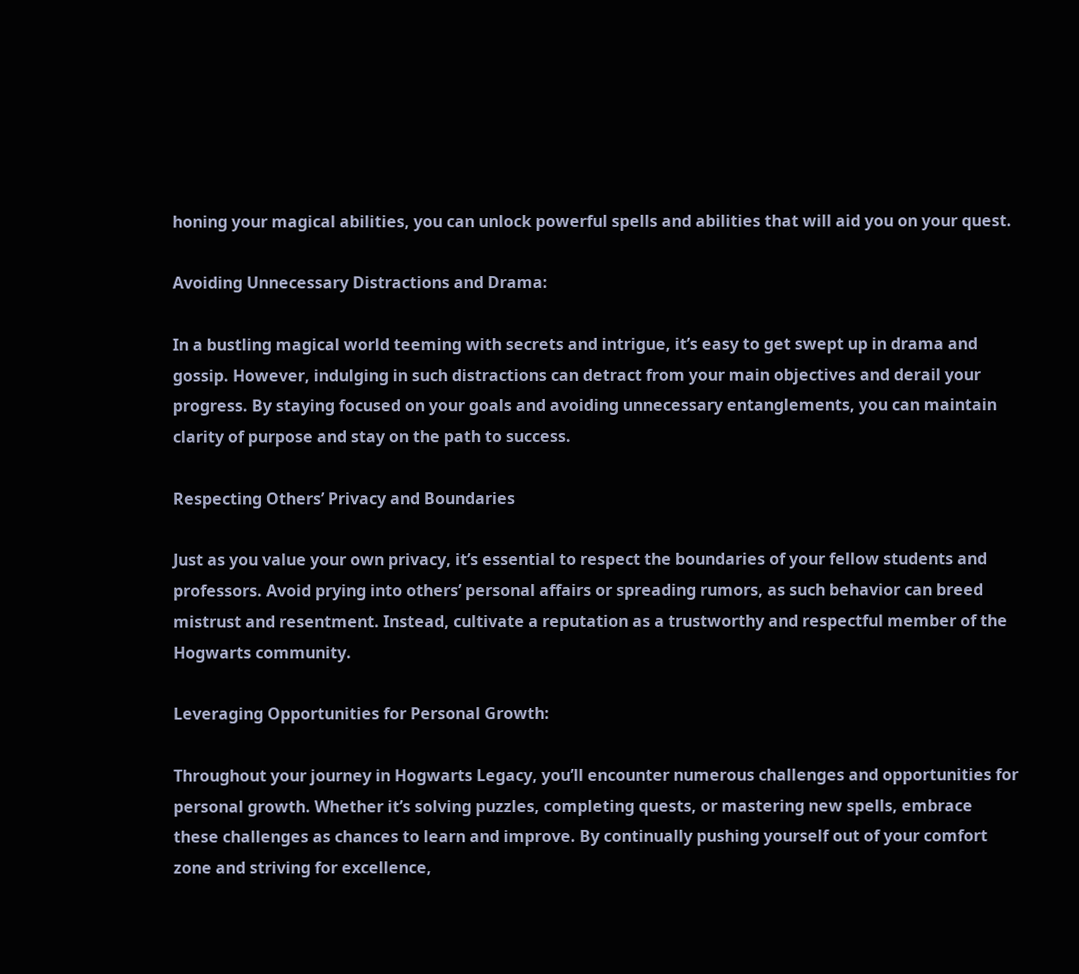honing your magical abilities, you can unlock powerful spells and abilities that will aid you on your quest.

Avoiding Unnecessary Distractions and Drama:

In a bustling magical world teeming with secrets and intrigue, it’s easy to get swept up in drama and gossip. However, indulging in such distractions can detract from your main objectives and derail your progress. By staying focused on your goals and avoiding unnecessary entanglements, you can maintain clarity of purpose and stay on the path to success.

Respecting Others’ Privacy and Boundaries

Just as you value your own privacy, it’s essential to respect the boundaries of your fellow students and professors. Avoid prying into others’ personal affairs or spreading rumors, as such behavior can breed mistrust and resentment. Instead, cultivate a reputation as a trustworthy and respectful member of the Hogwarts community.

Leveraging Opportunities for Personal Growth:

Throughout your journey in Hogwarts Legacy, you’ll encounter numerous challenges and opportunities for personal growth. Whether it’s solving puzzles, completing quests, or mastering new spells, embrace these challenges as chances to learn and improve. By continually pushing yourself out of your comfort zone and striving for excellence,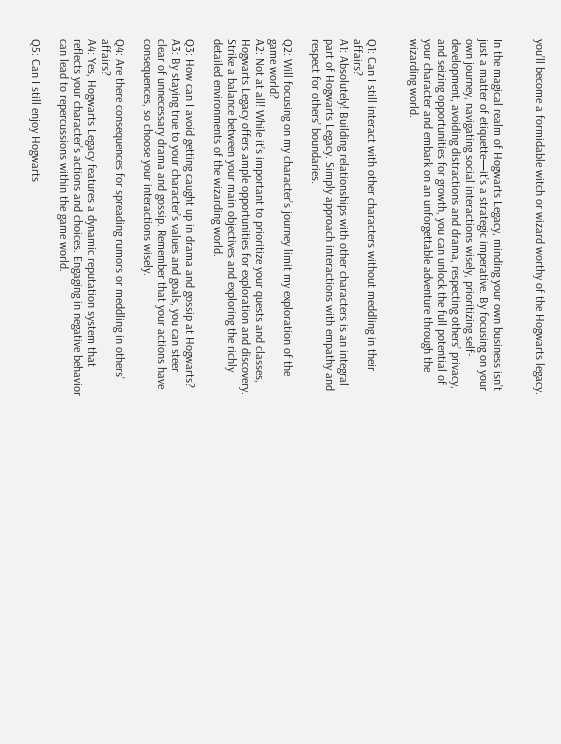you’ll become a formidable witch or wizard worthy of the Hogwarts legacy.


In the magical realm of Hogwarts Legacy, minding your own business isn’t just a matter of etiquette—it’s a strategic imperative. By focusing on your own journey, navigating social interactions wisely, prioritizing self-development, avoiding distractions and drama, respecting others’ privacy, and seizing opportunities for growth, you can unlock the full potential of your character and embark on an unforgettable adventure through the wizarding world.


Q1: Can I still interact with other characters without meddling in their affairs?
A1: Absolutely! Building relationships with other characters is an integral part of Hogwarts Legacy. Simply approach interactions with empathy and respect for others’ boundaries.

Q2: Will focusing on my character’s journey limit my exploration of the game world?
A2: Not at all! While it’s important to prioritize your quests and classes, Hogwarts Legacy offers ample opportunities for exploration and discovery. Strike a balance between your main objectives and exploring the richly detailed environments of the wizarding world.

Q3: How can I avoid getting caught up in drama and gossip at Hogwarts?
A3: By staying true to your character’s values and goals, you can steer clear of unnecessary drama and gossip. Remember that your actions have consequences, so choose your interactions wisely.

Q4: Are there consequences for spreading rumors or meddling in others’ affairs?
A4: Yes, Hogwarts Legacy features a dynamic reputation system that reflects your character’s actions and choices. Engaging in negative behavior can lead to repercussions within the game world.

Q5: Can I still enjoy Hogwarts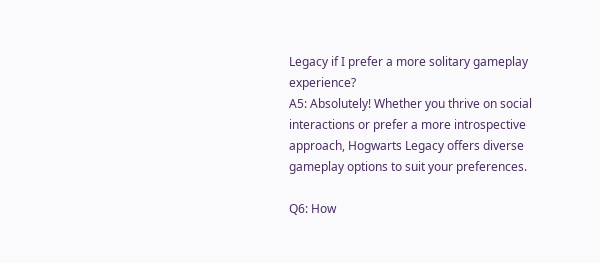Legacy if I prefer a more solitary gameplay experience?
A5: Absolutely! Whether you thrive on social interactions or prefer a more introspective approach, Hogwarts Legacy offers diverse gameplay options to suit your preferences.

Q6: How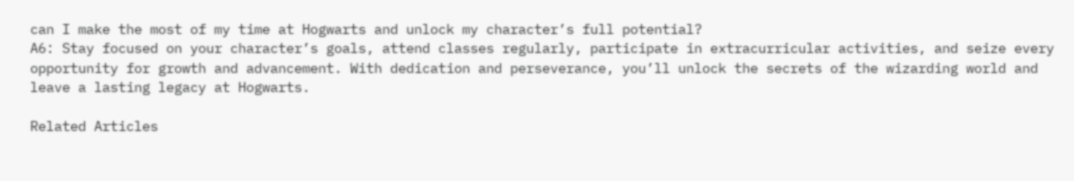can I make the most of my time at Hogwarts and unlock my character’s full potential?
A6: Stay focused on your character’s goals, attend classes regularly, participate in extracurricular activities, and seize every opportunity for growth and advancement. With dedication and perseverance, you’ll unlock the secrets of the wizarding world and leave a lasting legacy at Hogwarts.

Related Articles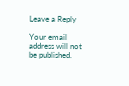Leave a Reply

Your email address will not be published.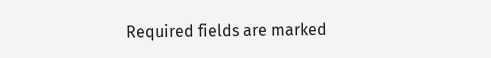Required fields are marked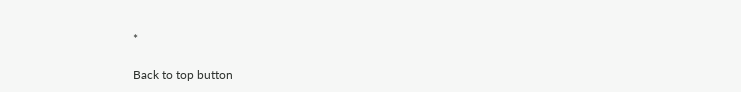*

Back to top button